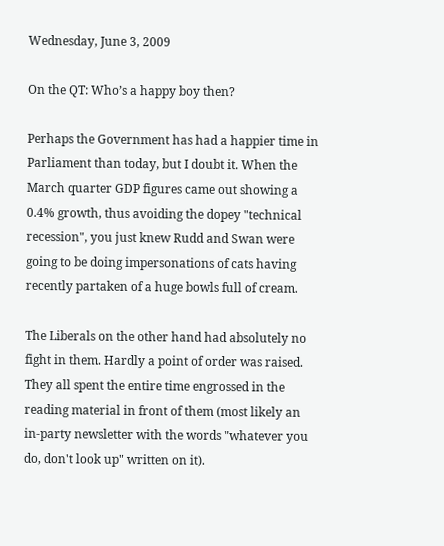Wednesday, June 3, 2009

On the QT: Who’s a happy boy then?

Perhaps the Government has had a happier time in Parliament than today, but I doubt it. When the March quarter GDP figures came out showing a 0.4% growth, thus avoiding the dopey "technical recession", you just knew Rudd and Swan were going to be doing impersonations of cats having recently partaken of a huge bowls full of cream.

The Liberals on the other hand had absolutely no fight in them. Hardly a point of order was raised. They all spent the entire time engrossed in the reading material in front of them (most likely an in-party newsletter with the words "whatever you do, don't look up" written on it).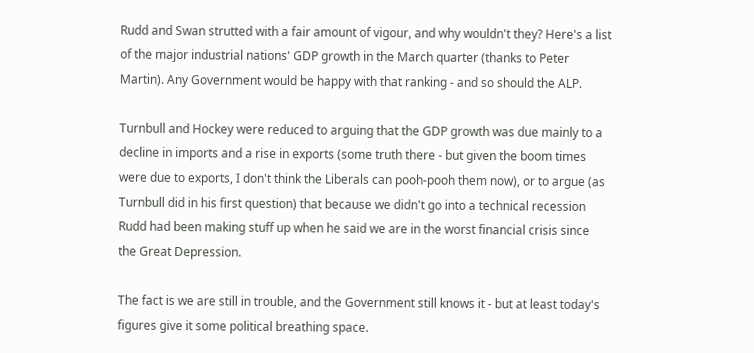Rudd and Swan strutted with a fair amount of vigour, and why wouldn't they? Here's a list of the major industrial nations' GDP growth in the March quarter (thanks to Peter Martin). Any Government would be happy with that ranking - and so should the ALP.

Turnbull and Hockey were reduced to arguing that the GDP growth was due mainly to a decline in imports and a rise in exports (some truth there - but given the boom times were due to exports, I don't think the Liberals can pooh-pooh them now), or to argue (as Turnbull did in his first question) that because we didn't go into a technical recession Rudd had been making stuff up when he said we are in the worst financial crisis since the Great Depression.

The fact is we are still in trouble, and the Government still knows it - but at least today's figures give it some political breathing space.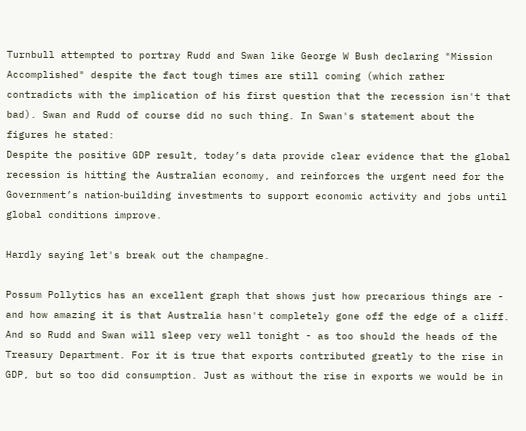Turnbull attempted to portray Rudd and Swan like George W Bush declaring "Mission Accomplished" despite the fact tough times are still coming (which rather contradicts with the implication of his first question that the recession isn't that bad). Swan and Rudd of course did no such thing. In Swan's statement about the figures he stated:
Despite the positive GDP result, today’s data provide clear evidence that the global recession is hitting the Australian economy, and reinforces the urgent need for the Government’s nation‑building investments to support economic activity and jobs until global conditions improve.

Hardly saying let's break out the champagne.

Possum Pollytics has an excellent graph that shows just how precarious things are - and how amazing it is that Australia hasn't completely gone off the edge of a cliff.
And so Rudd and Swan will sleep very well tonight - as too should the heads of the Treasury Department. For it is true that exports contributed greatly to the rise in GDP, but so too did consumption. Just as without the rise in exports we would be in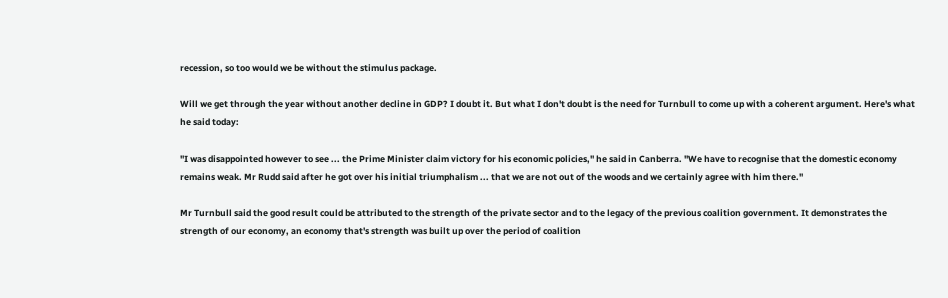recession, so too would we be without the stimulus package.

Will we get through the year without another decline in GDP? I doubt it. But what I don't doubt is the need for Turnbull to come up with a coherent argument. Here's what he said today:

"I was disappointed however to see ... the Prime Minister claim victory for his economic policies," he said in Canberra. "We have to recognise that the domestic economy remains weak. Mr Rudd said after he got over his initial triumphalism ... that we are not out of the woods and we certainly agree with him there."

Mr Turnbull said the good result could be attributed to the strength of the private sector and to the legacy of the previous coalition government. It demonstrates the strength of our economy, an economy that's strength was built up over the period of coalition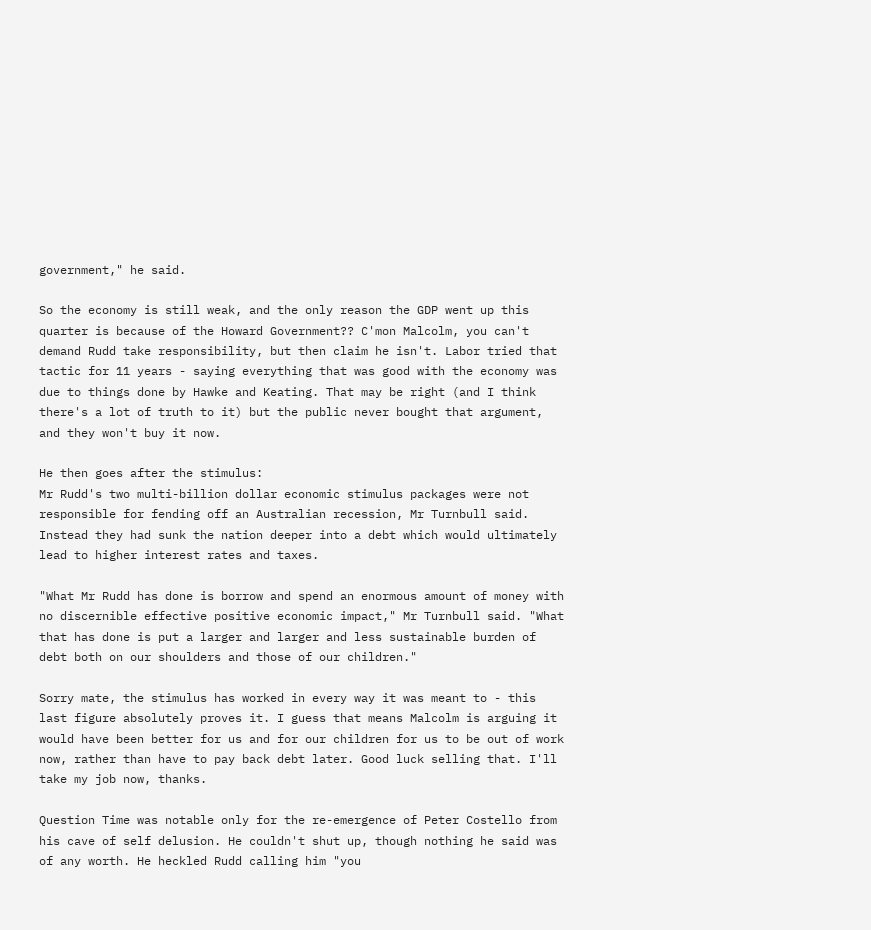government," he said.

So the economy is still weak, and the only reason the GDP went up this quarter is because of the Howard Government?? C'mon Malcolm, you can't demand Rudd take responsibility, but then claim he isn't. Labor tried that tactic for 11 years - saying everything that was good with the economy was due to things done by Hawke and Keating. That may be right (and I think there's a lot of truth to it) but the public never bought that argument, and they won't buy it now.

He then goes after the stimulus:
Mr Rudd's two multi-billion dollar economic stimulus packages were not responsible for fending off an Australian recession, Mr Turnbull said. Instead they had sunk the nation deeper into a debt which would ultimately lead to higher interest rates and taxes.

"What Mr Rudd has done is borrow and spend an enormous amount of money with no discernible effective positive economic impact," Mr Turnbull said. "What that has done is put a larger and larger and less sustainable burden of debt both on our shoulders and those of our children."

Sorry mate, the stimulus has worked in every way it was meant to - this last figure absolutely proves it. I guess that means Malcolm is arguing it would have been better for us and for our children for us to be out of work now, rather than have to pay back debt later. Good luck selling that. I'll take my job now, thanks.

Question Time was notable only for the re-emergence of Peter Costello from his cave of self delusion. He couldn't shut up, though nothing he said was of any worth. He heckled Rudd calling him "you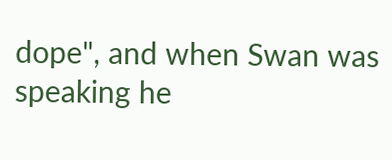dope", and when Swan was speaking he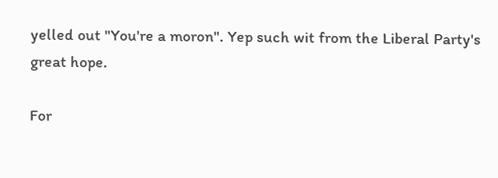yelled out "You're a moron". Yep such wit from the Liberal Party's great hope.

For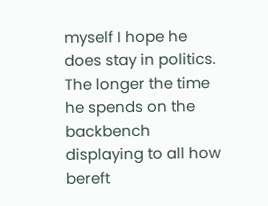myself I hope he does stay in politics. The longer the time he spends on the backbench displaying to all how bereft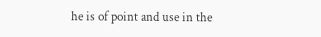he is of point and use in the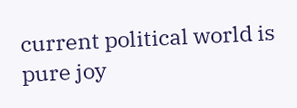current political world is pure joy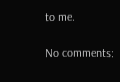to me.

No comments: